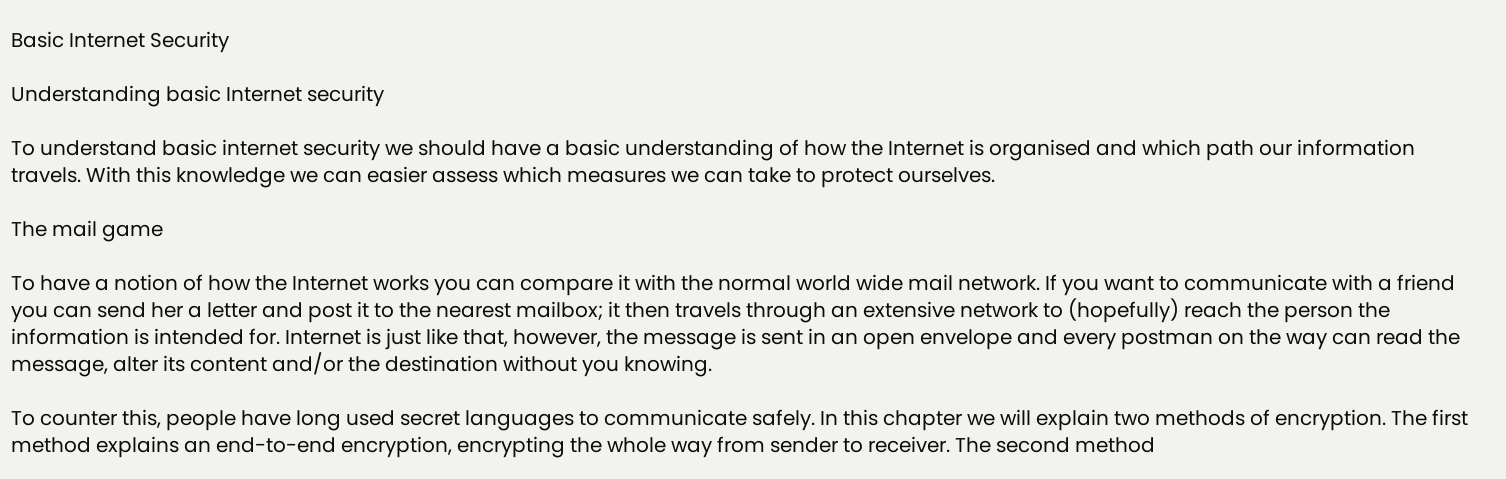Basic Internet Security

Understanding basic Internet security

To understand basic internet security we should have a basic understanding of how the Internet is organised and which path our information travels. With this knowledge we can easier assess which measures we can take to protect ourselves.

The mail game

To have a notion of how the Internet works you can compare it with the normal world wide mail network. If you want to communicate with a friend you can send her a letter and post it to the nearest mailbox; it then travels through an extensive network to (hopefully) reach the person the information is intended for. Internet is just like that, however, the message is sent in an open envelope and every postman on the way can read the message, alter its content and/or the destination without you knowing.

To counter this, people have long used secret languages to communicate safely. In this chapter we will explain two methods of encryption. The first method explains an end-to-end encryption, encrypting the whole way from sender to receiver. The second method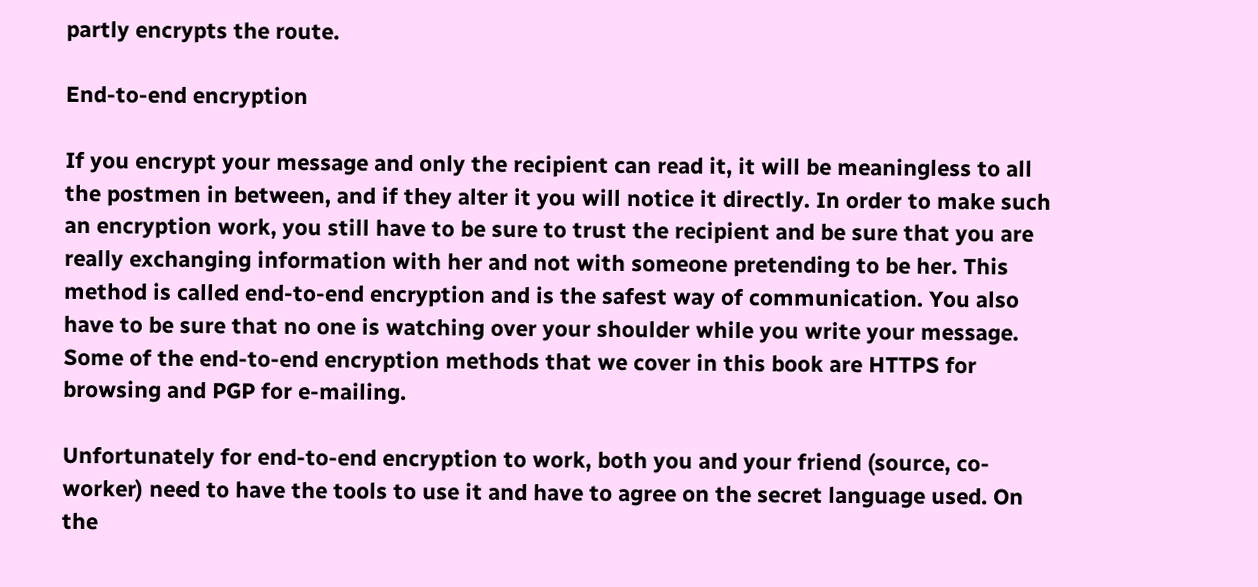partly encrypts the route.

End-to-end encryption

If you encrypt your message and only the recipient can read it, it will be meaningless to all the postmen in between, and if they alter it you will notice it directly. In order to make such an encryption work, you still have to be sure to trust the recipient and be sure that you are really exchanging information with her and not with someone pretending to be her. This method is called end-to-end encryption and is the safest way of communication. You also have to be sure that no one is watching over your shoulder while you write your message. Some of the end-to-end encryption methods that we cover in this book are HTTPS for browsing and PGP for e-mailing.

Unfortunately for end-to-end encryption to work, both you and your friend (source, co-worker) need to have the tools to use it and have to agree on the secret language used. On the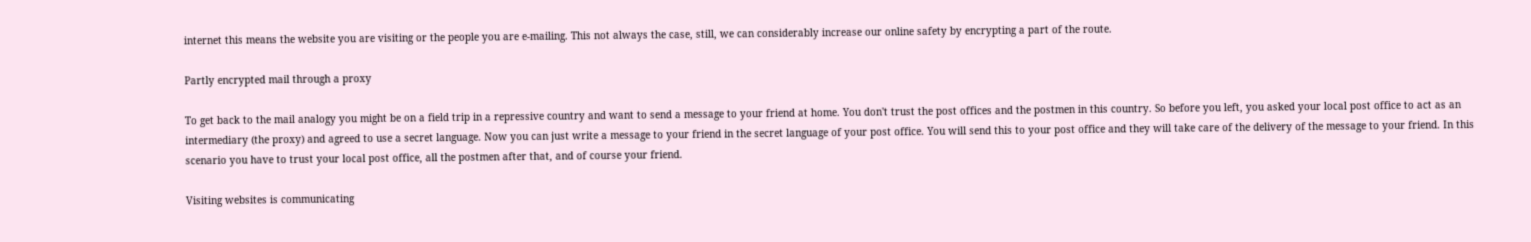internet this means the website you are visiting or the people you are e-mailing. This not always the case, still, we can considerably increase our online safety by encrypting a part of the route.

Partly encrypted mail through a proxy

To get back to the mail analogy you might be on a field trip in a repressive country and want to send a message to your friend at home. You don't trust the post offices and the postmen in this country. So before you left, you asked your local post office to act as an intermediary (the proxy) and agreed to use a secret language. Now you can just write a message to your friend in the secret language of your post office. You will send this to your post office and they will take care of the delivery of the message to your friend. In this scenario you have to trust your local post office, all the postmen after that, and of course your friend.

Visiting websites is communicating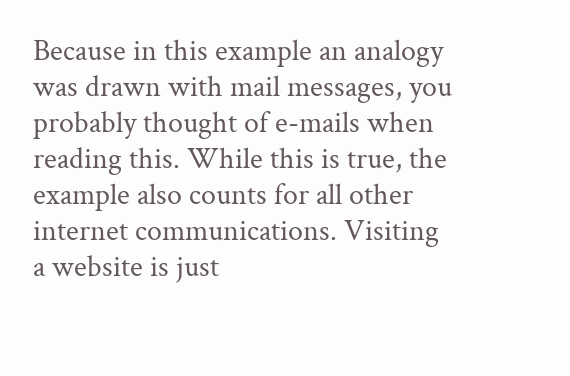Because in this example an analogy was drawn with mail messages, you probably thought of e-mails when reading this. While this is true, the example also counts for all other internet communications. Visiting a website is just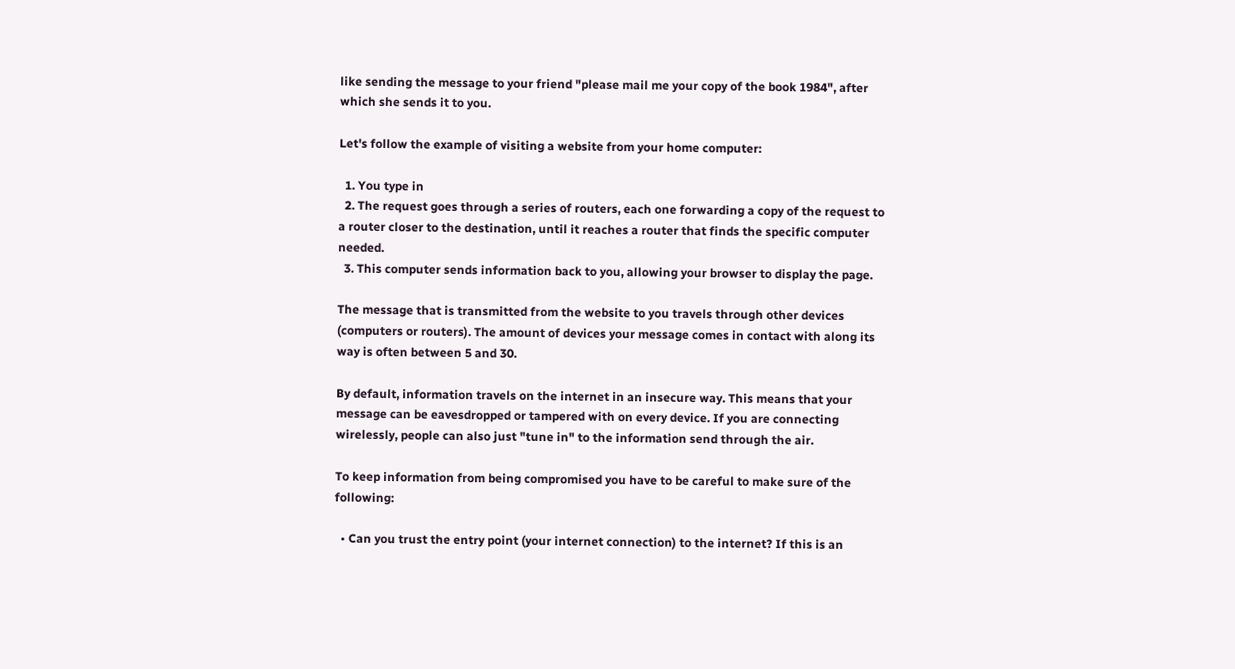like sending the message to your friend "please mail me your copy of the book 1984", after which she sends it to you.

Let's follow the example of visiting a website from your home computer:

  1. You type in
  2. The request goes through a series of routers, each one forwarding a copy of the request to a router closer to the destination, until it reaches a router that finds the specific computer needed.
  3. This computer sends information back to you, allowing your browser to display the page.

The message that is transmitted from the website to you travels through other devices (computers or routers). The amount of devices your message comes in contact with along its way is often between 5 and 30.

By default, information travels on the internet in an insecure way. This means that your message can be eavesdropped or tampered with on every device. If you are connecting wirelessly, people can also just "tune in" to the information send through the air.

To keep information from being compromised you have to be careful to make sure of the following:

  • Can you trust the entry point (your internet connection) to the internet? If this is an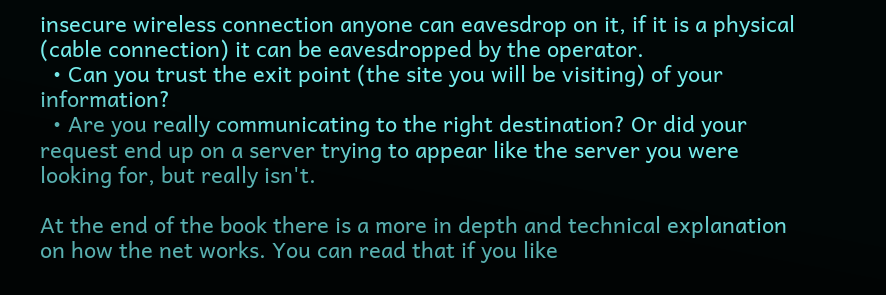insecure wireless connection anyone can eavesdrop on it, if it is a physical (cable connection) it can be eavesdropped by the operator.
  • Can you trust the exit point (the site you will be visiting) of your information?
  • Are you really communicating to the right destination? Or did your request end up on a server trying to appear like the server you were looking for, but really isn't.

At the end of the book there is a more in depth and technical explanation on how the net works. You can read that if you like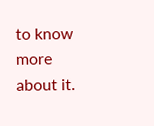to know more about it.